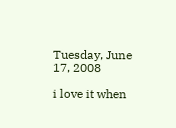Tuesday, June 17, 2008

i love it when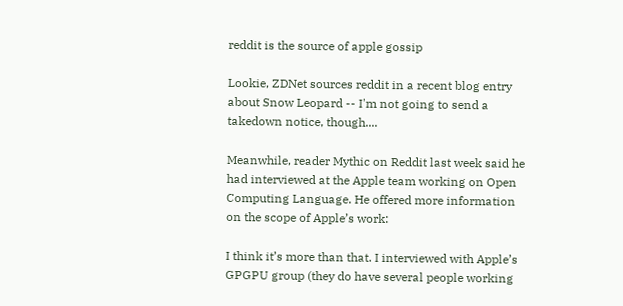reddit is the source of apple gossip

Lookie, ZDNet sources reddit in a recent blog entry about Snow Leopard -- I'm not going to send a takedown notice, though....

Meanwhile, reader Mythic on Reddit last week said he had interviewed at the Apple team working on Open Computing Language. He offered more information on the scope of Apple’s work:

I think it’s more than that. I interviewed with Apple’s GPGPU group (they do have several people working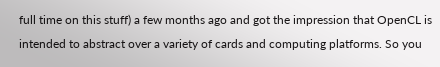full time on this stuff) a few months ago and got the impression that OpenCL is intended to abstract over a variety of cards and computing platforms. So you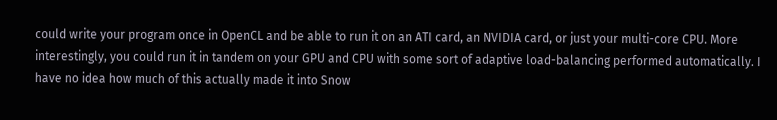could write your program once in OpenCL and be able to run it on an ATI card, an NVIDIA card, or just your multi-core CPU. More interestingly, you could run it in tandem on your GPU and CPU with some sort of adaptive load-balancing performed automatically. I have no idea how much of this actually made it into Snow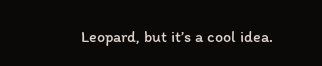Leopard, but it’s a cool idea.